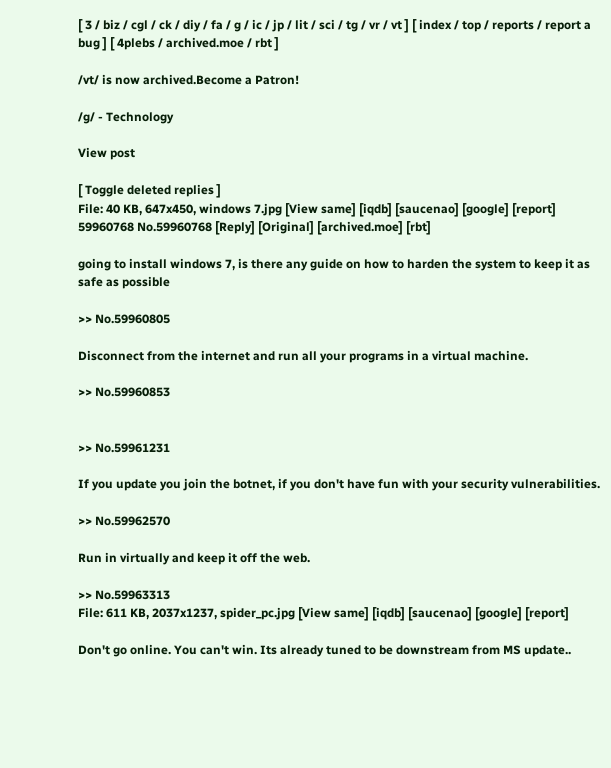[ 3 / biz / cgl / ck / diy / fa / g / ic / jp / lit / sci / tg / vr / vt ] [ index / top / reports / report a bug ] [ 4plebs / archived.moe / rbt ]

/vt/ is now archived.Become a Patron!

/g/ - Technology

View post

[ Toggle deleted replies ]
File: 40 KB, 647x450, windows 7.jpg [View same] [iqdb] [saucenao] [google] [report]
59960768 No.59960768 [Reply] [Original] [archived.moe] [rbt]

going to install windows 7, is there any guide on how to harden the system to keep it as safe as possible

>> No.59960805

Disconnect from the internet and run all your programs in a virtual machine.

>> No.59960853


>> No.59961231

If you update you join the botnet, if you don't have fun with your security vulnerabilities.

>> No.59962570

Run in virtually and keep it off the web.

>> No.59963313
File: 611 KB, 2037x1237, spider_pc.jpg [View same] [iqdb] [saucenao] [google] [report]

Don't go online. You can't win. Its already tuned to be downstream from MS update..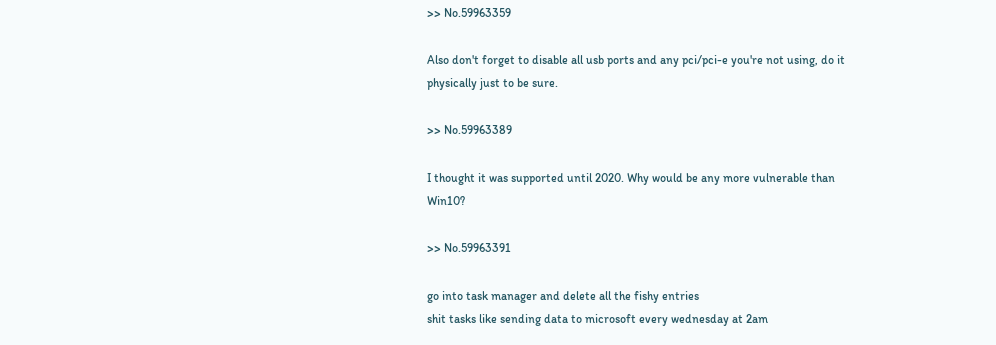>> No.59963359

Also don't forget to disable all usb ports and any pci/pci-e you're not using, do it physically just to be sure.

>> No.59963389

I thought it was supported until 2020. Why would be any more vulnerable than Win10?

>> No.59963391

go into task manager and delete all the fishy entries
shit tasks like sending data to microsoft every wednesday at 2am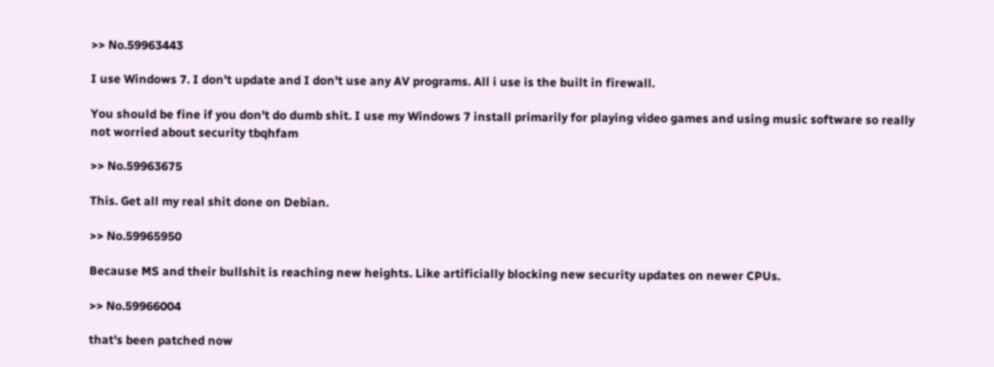>> No.59963443

I use Windows 7. I don't update and I don't use any AV programs. All i use is the built in firewall.

You should be fine if you don't do dumb shit. I use my Windows 7 install primarily for playing video games and using music software so really not worried about security tbqhfam

>> No.59963675

This. Get all my real shit done on Debian.

>> No.59965950

Because MS and their bullshit is reaching new heights. Like artificially blocking new security updates on newer CPUs.

>> No.59966004

that's been patched now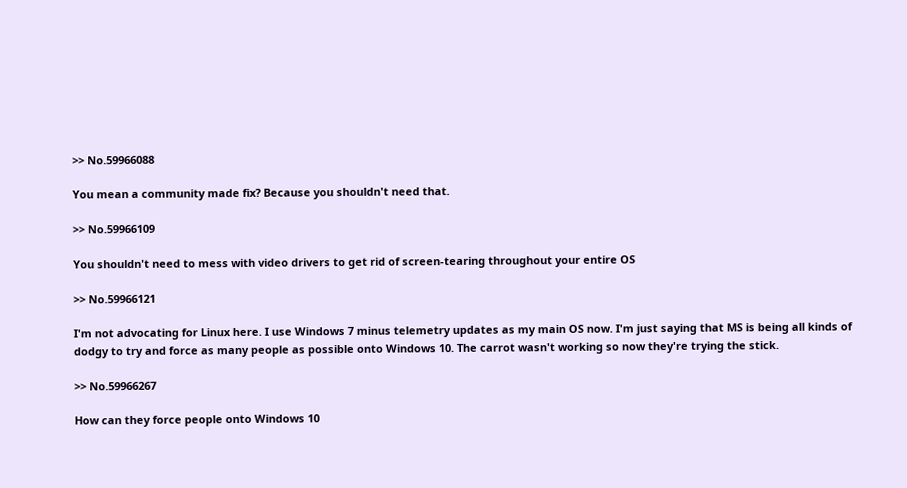>> No.59966088

You mean a community made fix? Because you shouldn't need that.

>> No.59966109

You shouldn't need to mess with video drivers to get rid of screen-tearing throughout your entire OS

>> No.59966121

I'm not advocating for Linux here. I use Windows 7 minus telemetry updates as my main OS now. I'm just saying that MS is being all kinds of dodgy to try and force as many people as possible onto Windows 10. The carrot wasn't working so now they're trying the stick.

>> No.59966267

How can they force people onto Windows 10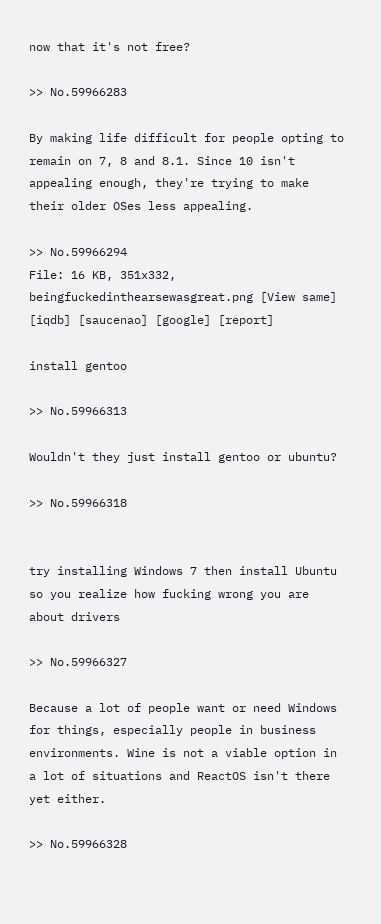now that it's not free?

>> No.59966283

By making life difficult for people opting to remain on 7, 8 and 8.1. Since 10 isn't appealing enough, they're trying to make their older OSes less appealing.

>> No.59966294
File: 16 KB, 351x332, beingfuckedinthearsewasgreat.png [View same] [iqdb] [saucenao] [google] [report]

install gentoo

>> No.59966313

Wouldn't they just install gentoo or ubuntu?

>> No.59966318


try installing Windows 7 then install Ubuntu so you realize how fucking wrong you are about drivers

>> No.59966327

Because a lot of people want or need Windows for things, especially people in business environments. Wine is not a viable option in a lot of situations and ReactOS isn't there yet either.

>> No.59966328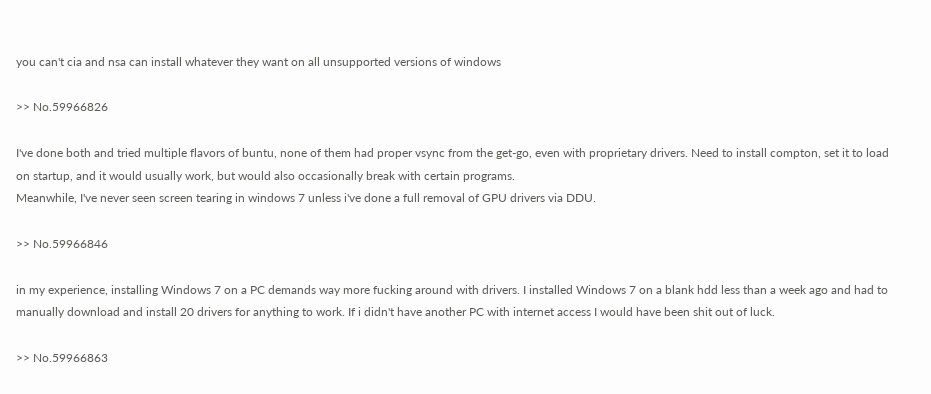you can't cia and nsa can install whatever they want on all unsupported versions of windows

>> No.59966826

I've done both and tried multiple flavors of buntu, none of them had proper vsync from the get-go, even with proprietary drivers. Need to install compton, set it to load on startup, and it would usually work, but would also occasionally break with certain programs.
Meanwhile, I've never seen screen tearing in windows 7 unless i've done a full removal of GPU drivers via DDU.

>> No.59966846

in my experience, installing Windows 7 on a PC demands way more fucking around with drivers. I installed Windows 7 on a blank hdd less than a week ago and had to manually download and install 20 drivers for anything to work. If i didn't have another PC with internet access I would have been shit out of luck.

>> No.59966863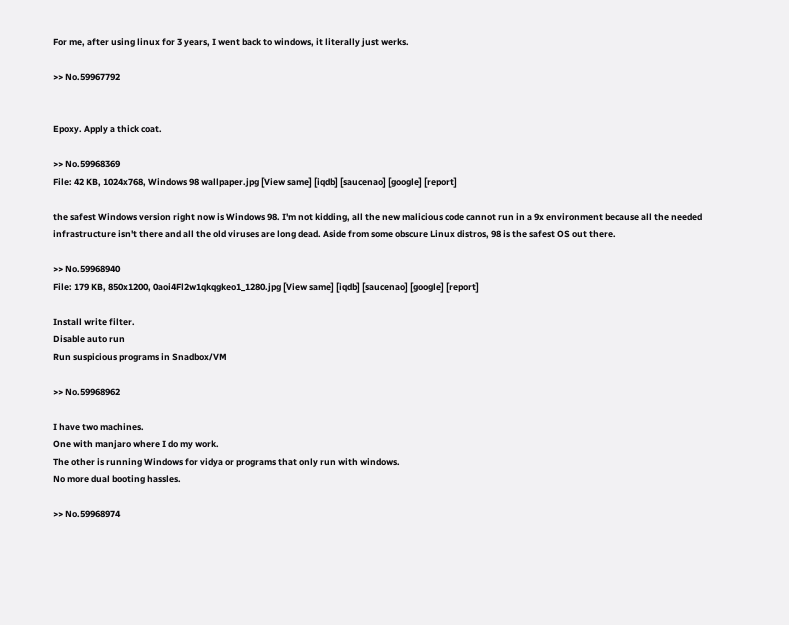For me, after using linux for 3 years, I went back to windows, it literally just werks.

>> No.59967792


Epoxy. Apply a thick coat.

>> No.59968369
File: 42 KB, 1024x768, Windows 98 wallpaper.jpg [View same] [iqdb] [saucenao] [google] [report]

the safest Windows version right now is Windows 98. I'm not kidding, all the new malicious code cannot run in a 9x environment because all the needed infrastructure isn't there and all the old viruses are long dead. Aside from some obscure Linux distros, 98 is the safest OS out there.

>> No.59968940
File: 179 KB, 850x1200, 0aoi4Fl2w1qkqgkeo1_1280.jpg [View same] [iqdb] [saucenao] [google] [report]

Install write filter.
Disable auto run
Run suspicious programs in Snadbox/VM

>> No.59968962

I have two machines.
One with manjaro where I do my work.
The other is running Windows for vidya or programs that only run with windows.
No more dual booting hassles.

>> No.59968974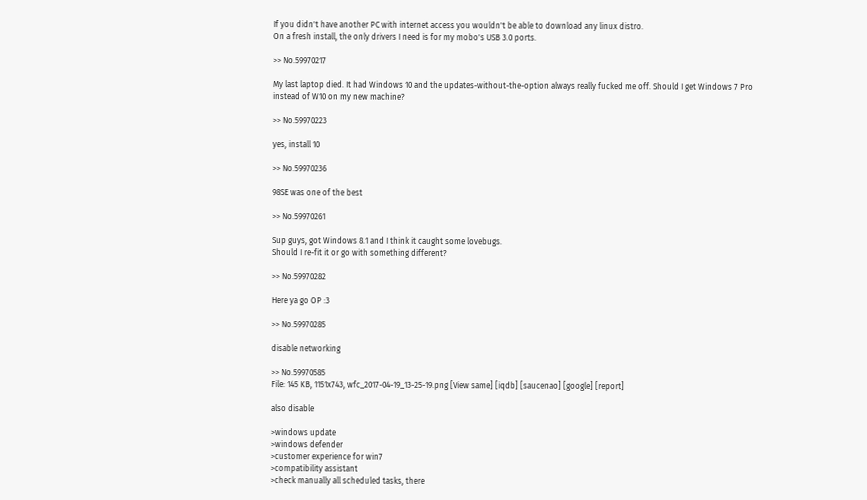If you didn't have another PC with internet access you wouldn't be able to download any linux distro.
On a fresh install, the only drivers I need is for my mobo's USB 3.0 ports.

>> No.59970217

My last laptop died. It had Windows 10 and the updates-without-the-option always really fucked me off. Should I get Windows 7 Pro instead of W10 on my new machine?

>> No.59970223

yes, install 10

>> No.59970236

98SE was one of the best

>> No.59970261

Sup guys, got Windows 8.1 and I think it caught some lovebugs.
Should I re-fit it or go with something different?

>> No.59970282

Here ya go OP :3

>> No.59970285

disable networking

>> No.59970585
File: 145 KB, 1151x743, wfc_2017-04-19_13-25-19.png [View same] [iqdb] [saucenao] [google] [report]

also disable

>windows update
>windows defender
>customer experience for win7
>compatibility assistant
>check manually all scheduled tasks, there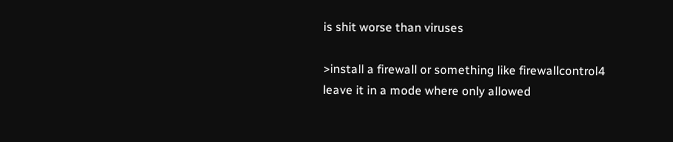is shit worse than viruses

>install a firewall or something like firewallcontrol4
leave it in a mode where only allowed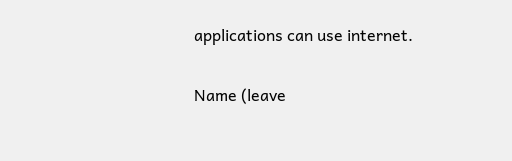applications can use internet.

Name (leave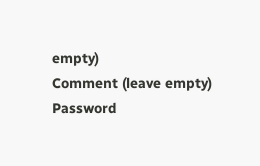empty)
Comment (leave empty)
Password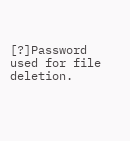[?]Password used for file deletion.